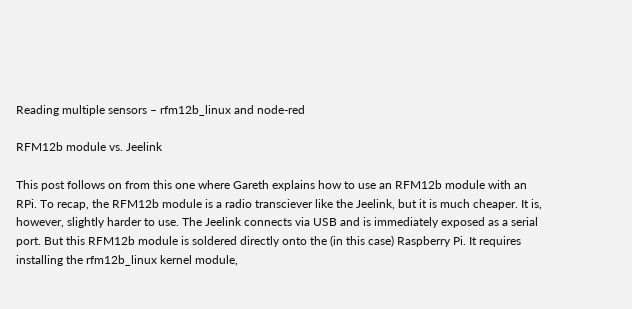Reading multiple sensors – rfm12b_linux and node-red

RFM12b module vs. Jeelink

This post follows on from this one where Gareth explains how to use an RFM12b module with an RPi. To recap, the RFM12b module is a radio transciever like the Jeelink, but it is much cheaper. It is, however, slightly harder to use. The Jeelink connects via USB and is immediately exposed as a serial port. But this RFM12b module is soldered directly onto the (in this case) Raspberry Pi. It requires installing the rfm12b_linux kernel module,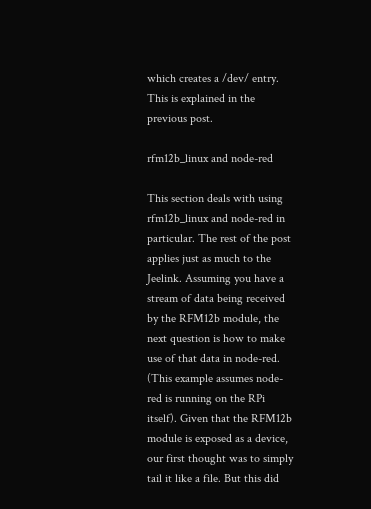which creates a /dev/ entry. This is explained in the previous post.

rfm12b_linux and node-red

This section deals with using rfm12b_linux and node-red in particular. The rest of the post applies just as much to the Jeelink. Assuming you have a stream of data being received by the RFM12b module, the next question is how to make use of that data in node-red. (This example assumes node-red is running on the RPi itself). Given that the RFM12b module is exposed as a device, our first thought was to simply tail it like a file. But this did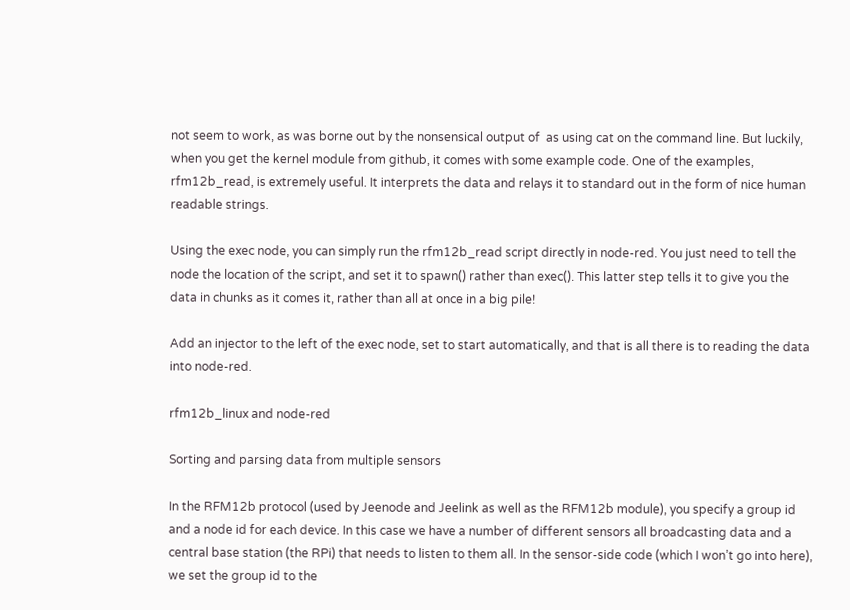not seem to work, as was borne out by the nonsensical output of  as using cat on the command line. But luckily, when you get the kernel module from github, it comes with some example code. One of the examples, rfm12b_read, is extremely useful. It interprets the data and relays it to standard out in the form of nice human readable strings.

Using the exec node, you can simply run the rfm12b_read script directly in node-red. You just need to tell the node the location of the script, and set it to spawn() rather than exec(). This latter step tells it to give you the data in chunks as it comes it, rather than all at once in a big pile!

Add an injector to the left of the exec node, set to start automatically, and that is all there is to reading the data into node-red.

rfm12b_linux and node-red

Sorting and parsing data from multiple sensors

In the RFM12b protocol (used by Jeenode and Jeelink as well as the RFM12b module), you specify a group id and a node id for each device. In this case we have a number of different sensors all broadcasting data and a central base station (the RPi) that needs to listen to them all. In the sensor-side code (which I won’t go into here), we set the group id to the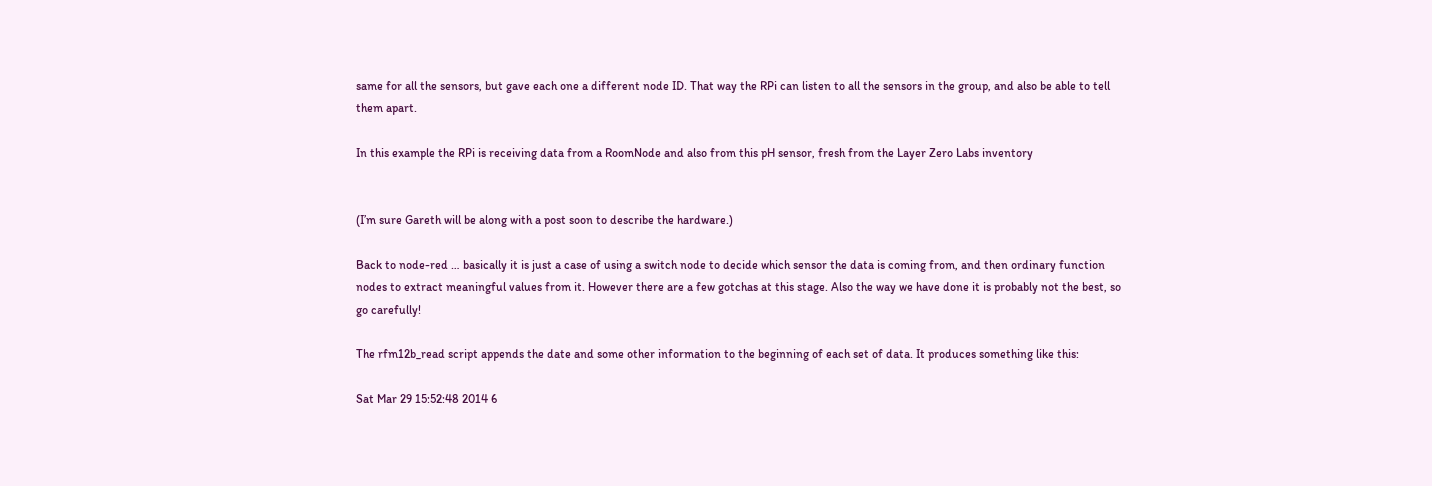same for all the sensors, but gave each one a different node ID. That way the RPi can listen to all the sensors in the group, and also be able to tell them apart.

In this example the RPi is receiving data from a RoomNode and also from this pH sensor, fresh from the Layer Zero Labs inventory


(I’m sure Gareth will be along with a post soon to describe the hardware.)

Back to node-red … basically it is just a case of using a switch node to decide which sensor the data is coming from, and then ordinary function nodes to extract meaningful values from it. However there are a few gotchas at this stage. Also the way we have done it is probably not the best, so go carefully!

The rfm12b_read script appends the date and some other information to the beginning of each set of data. It produces something like this:

Sat Mar 29 15:52:48 2014 6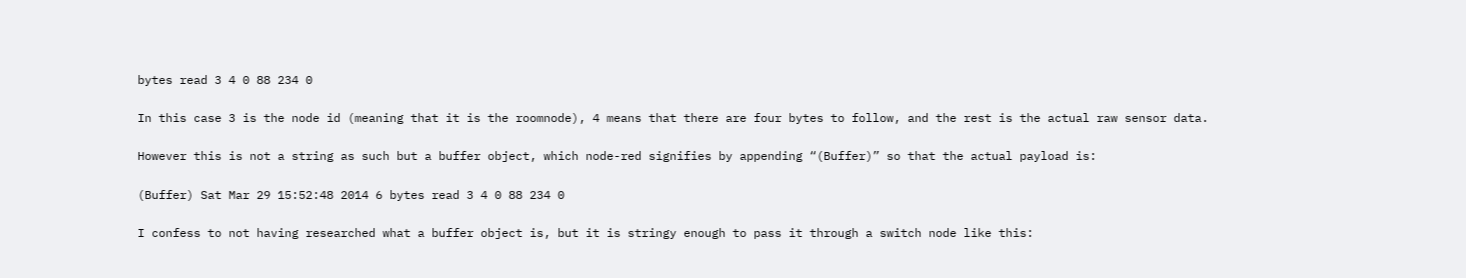bytes read 3 4 0 88 234 0

In this case 3 is the node id (meaning that it is the roomnode), 4 means that there are four bytes to follow, and the rest is the actual raw sensor data.

However this is not a string as such but a buffer object, which node-red signifies by appending “(Buffer)” so that the actual payload is:

(Buffer) Sat Mar 29 15:52:48 2014 6 bytes read 3 4 0 88 234 0

I confess to not having researched what a buffer object is, but it is stringy enough to pass it through a switch node like this: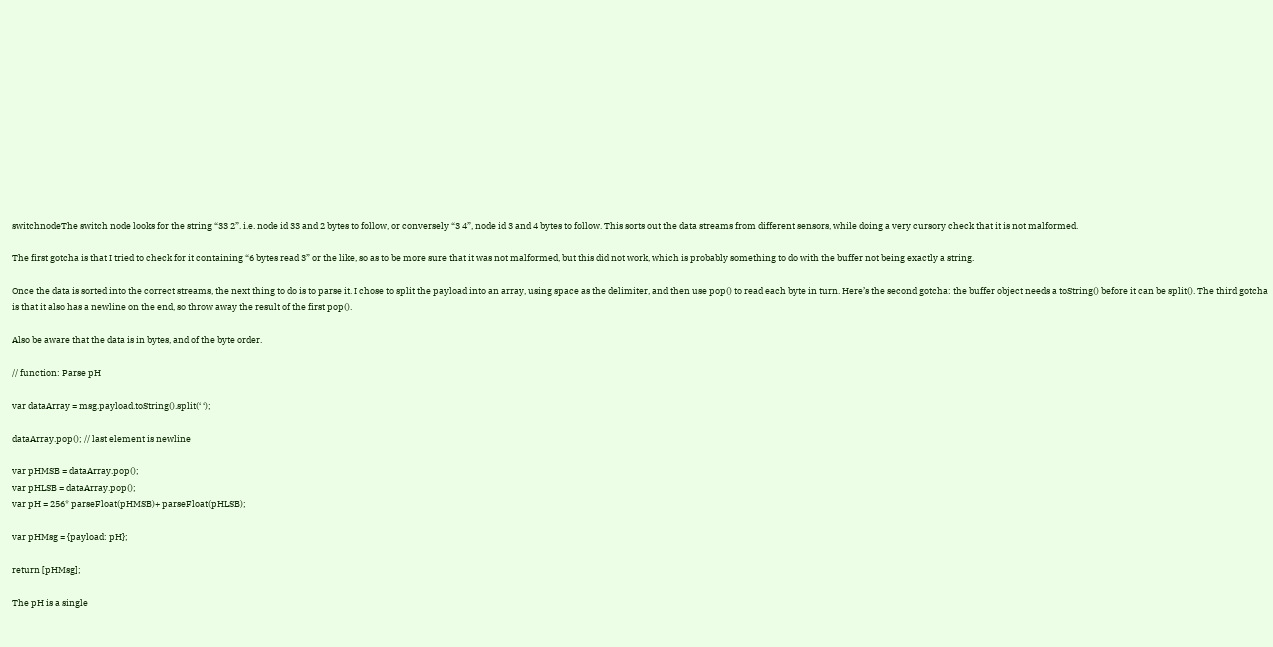switchnodeThe switch node looks for the string “33 2”. i.e. node id 33 and 2 bytes to follow, or conversely “3 4”, node id 3 and 4 bytes to follow. This sorts out the data streams from different sensors, while doing a very cursory check that it is not malformed.

The first gotcha is that I tried to check for it containing “6 bytes read 3” or the like, so as to be more sure that it was not malformed, but this did not work, which is probably something to do with the buffer not being exactly a string.

Once the data is sorted into the correct streams, the next thing to do is to parse it. I chose to split the payload into an array, using space as the delimiter, and then use pop() to read each byte in turn. Here’s the second gotcha: the buffer object needs a toString() before it can be split(). The third gotcha is that it also has a newline on the end, so throw away the result of the first pop().

Also be aware that the data is in bytes, and of the byte order.

// function: Parse pH

var dataArray = msg.payload.toString().split(‘ ‘);

dataArray.pop(); // last element is newline

var pHMSB = dataArray.pop();
var pHLSB = dataArray.pop();
var pH = 256* parseFloat(pHMSB)+ parseFloat(pHLSB);

var pHMsg = {payload: pH};

return [pHMsg];

The pH is a single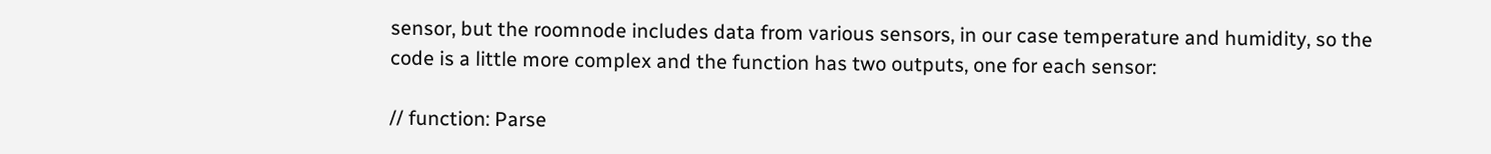sensor, but the roomnode includes data from various sensors, in our case temperature and humidity, so the code is a little more complex and the function has two outputs, one for each sensor:

// function: Parse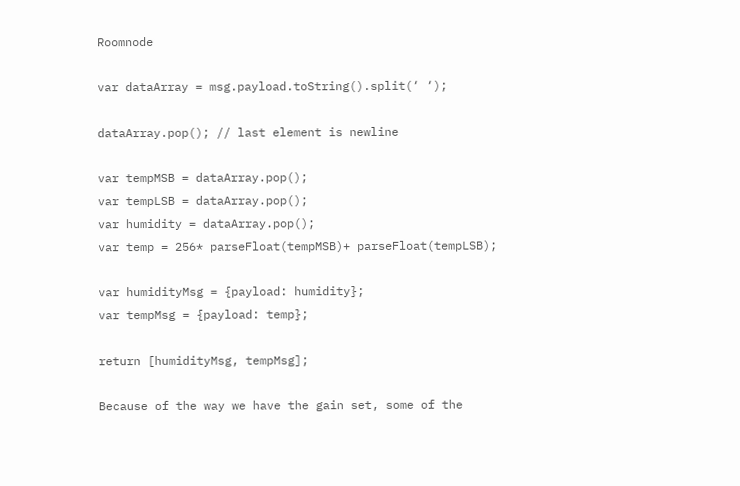Roomnode

var dataArray = msg.payload.toString().split(‘ ‘);

dataArray.pop(); // last element is newline

var tempMSB = dataArray.pop();
var tempLSB = dataArray.pop();
var humidity = dataArray.pop();
var temp = 256* parseFloat(tempMSB)+ parseFloat(tempLSB);

var humidityMsg = {payload: humidity};
var tempMsg = {payload: temp};

return [humidityMsg, tempMsg];

Because of the way we have the gain set, some of the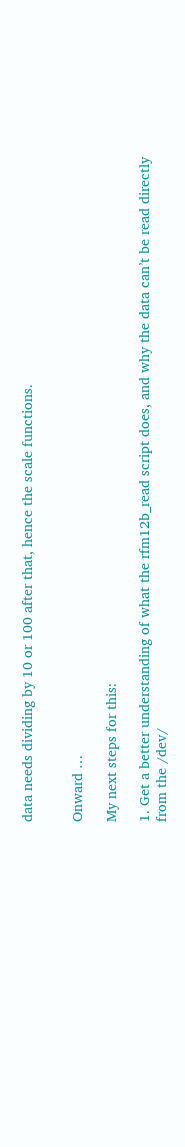data needs dividing by 10 or 100 after that, hence the scale functions.


Onward …

My next steps for this:

1. Get a better understanding of what the rfm12b_read script does, and why the data can’t be read directly from the /dev/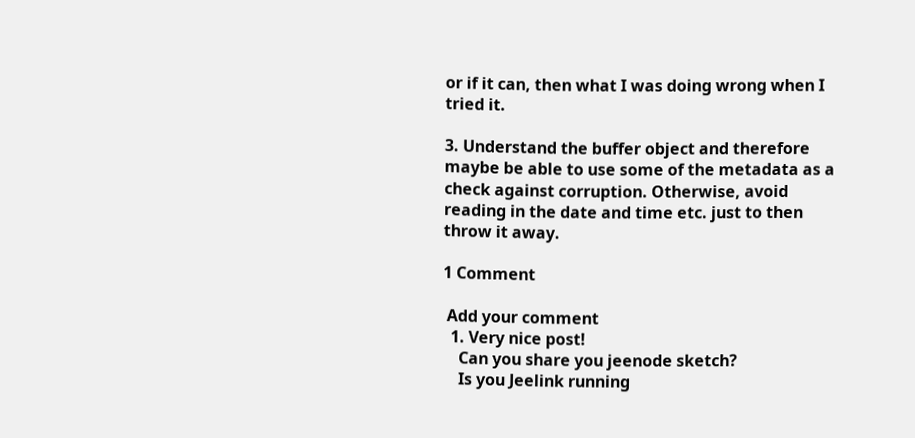or if it can, then what I was doing wrong when I tried it.

3. Understand the buffer object and therefore maybe be able to use some of the metadata as a check against corruption. Otherwise, avoid reading in the date and time etc. just to then throw it away.

1 Comment

 Add your comment
  1. Very nice post!
    Can you share you jeenode sketch?
    Is you Jeelink running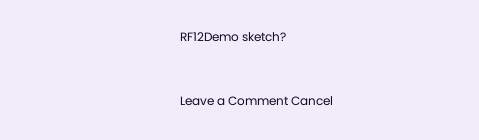RF12Demo sketch?


Leave a Comment Cancel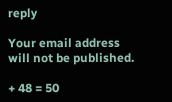reply

Your email address will not be published.

+ 48 = 50